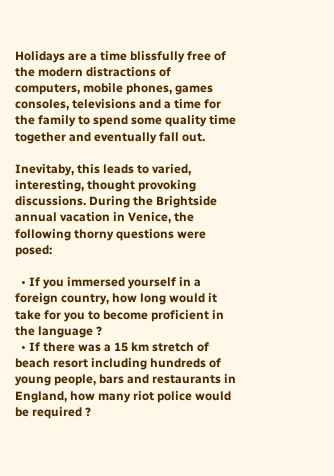Holidays are a time blissfully free of the modern distractions of computers, mobile phones, games consoles, televisions and a time for the family to spend some quality time together and eventually fall out.

Inevitaby, this leads to varied, interesting, thought provoking discussions. During the Brightside annual vacation in Venice, the following thorny questions were posed:

  • If you immersed yourself in a foreign country, how long would it take for you to become proficient in the language ?
  • If there was a 15 km stretch of beach resort including hundreds of young people, bars and restaurants in England, how many riot police would be required ?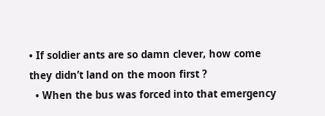• If soldier ants are so damn clever, how come they didn’t land on the moon first ?
  • When the bus was forced into that emergency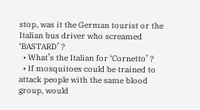stop, was it the German tourist or the Italian bus driver who screamed ‘BASTARD’ ?
  • What’s the Italian for ‘Cornetto’ ?
  • If mosquitoes could be trained to attack people with the same blood group, would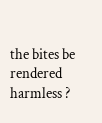the bites be rendered harmless ?